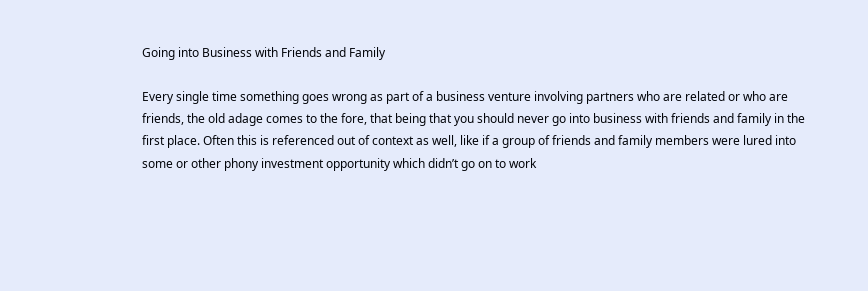Going into Business with Friends and Family

Every single time something goes wrong as part of a business venture involving partners who are related or who are friends, the old adage comes to the fore, that being that you should never go into business with friends and family in the first place. Often this is referenced out of context as well, like if a group of friends and family members were lured into some or other phony investment opportunity which didn’t go on to work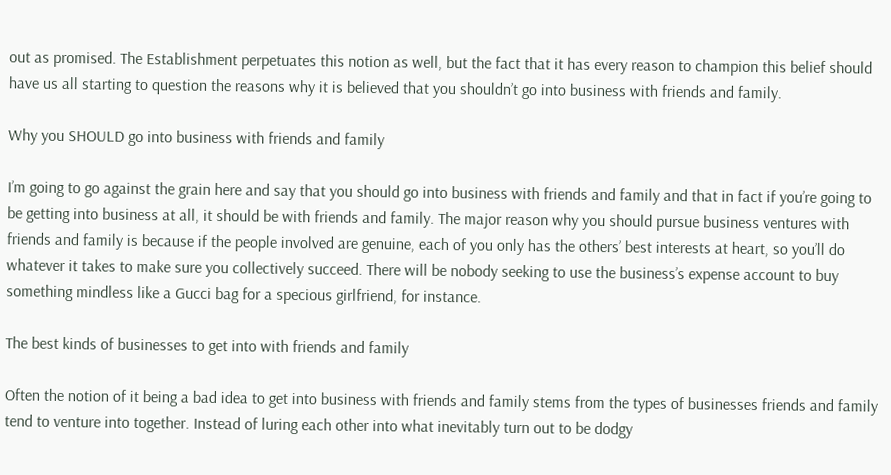out as promised. The Establishment perpetuates this notion as well, but the fact that it has every reason to champion this belief should have us all starting to question the reasons why it is believed that you shouldn’t go into business with friends and family.

Why you SHOULD go into business with friends and family

I’m going to go against the grain here and say that you should go into business with friends and family and that in fact if you’re going to be getting into business at all, it should be with friends and family. The major reason why you should pursue business ventures with friends and family is because if the people involved are genuine, each of you only has the others’ best interests at heart, so you’ll do whatever it takes to make sure you collectively succeed. There will be nobody seeking to use the business’s expense account to buy something mindless like a Gucci bag for a specious girlfriend, for instance.

The best kinds of businesses to get into with friends and family

Often the notion of it being a bad idea to get into business with friends and family stems from the types of businesses friends and family tend to venture into together. Instead of luring each other into what inevitably turn out to be dodgy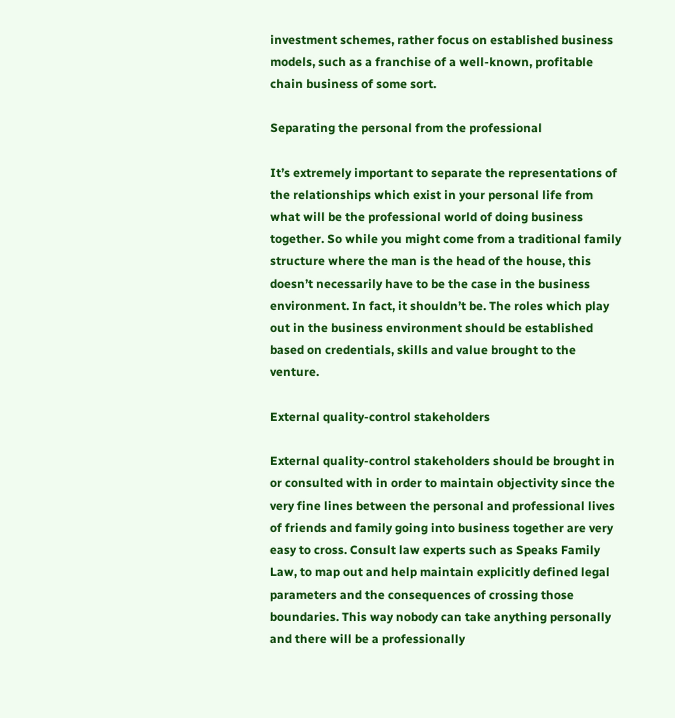investment schemes, rather focus on established business models, such as a franchise of a well-known, profitable chain business of some sort.

Separating the personal from the professional

It’s extremely important to separate the representations of the relationships which exist in your personal life from what will be the professional world of doing business together. So while you might come from a traditional family structure where the man is the head of the house, this doesn’t necessarily have to be the case in the business environment. In fact, it shouldn’t be. The roles which play out in the business environment should be established based on credentials, skills and value brought to the venture.

External quality-control stakeholders

External quality-control stakeholders should be brought in or consulted with in order to maintain objectivity since the very fine lines between the personal and professional lives of friends and family going into business together are very easy to cross. Consult law experts such as Speaks Family Law, to map out and help maintain explicitly defined legal parameters and the consequences of crossing those boundaries. This way nobody can take anything personally and there will be a professionally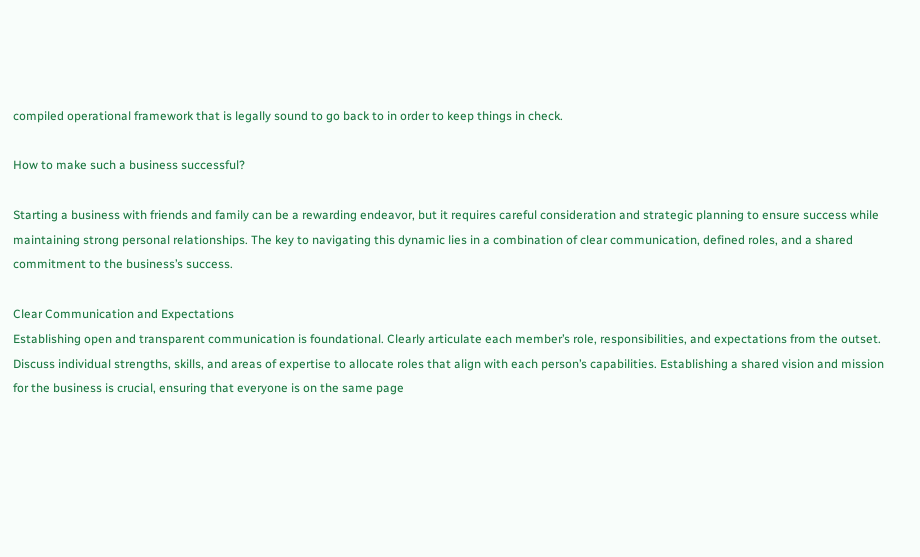compiled operational framework that is legally sound to go back to in order to keep things in check.

How to make such a business successful?

Starting a business with friends and family can be a rewarding endeavor, but it requires careful consideration and strategic planning to ensure success while maintaining strong personal relationships. The key to navigating this dynamic lies in a combination of clear communication, defined roles, and a shared commitment to the business’s success.

Clear Communication and Expectations
Establishing open and transparent communication is foundational. Clearly articulate each member’s role, responsibilities, and expectations from the outset. Discuss individual strengths, skills, and areas of expertise to allocate roles that align with each person’s capabilities. Establishing a shared vision and mission for the business is crucial, ensuring that everyone is on the same page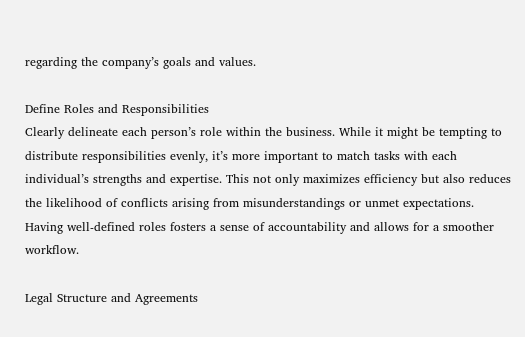regarding the company’s goals and values.

Define Roles and Responsibilities
Clearly delineate each person’s role within the business. While it might be tempting to distribute responsibilities evenly, it’s more important to match tasks with each individual’s strengths and expertise. This not only maximizes efficiency but also reduces the likelihood of conflicts arising from misunderstandings or unmet expectations. Having well-defined roles fosters a sense of accountability and allows for a smoother workflow.

Legal Structure and Agreements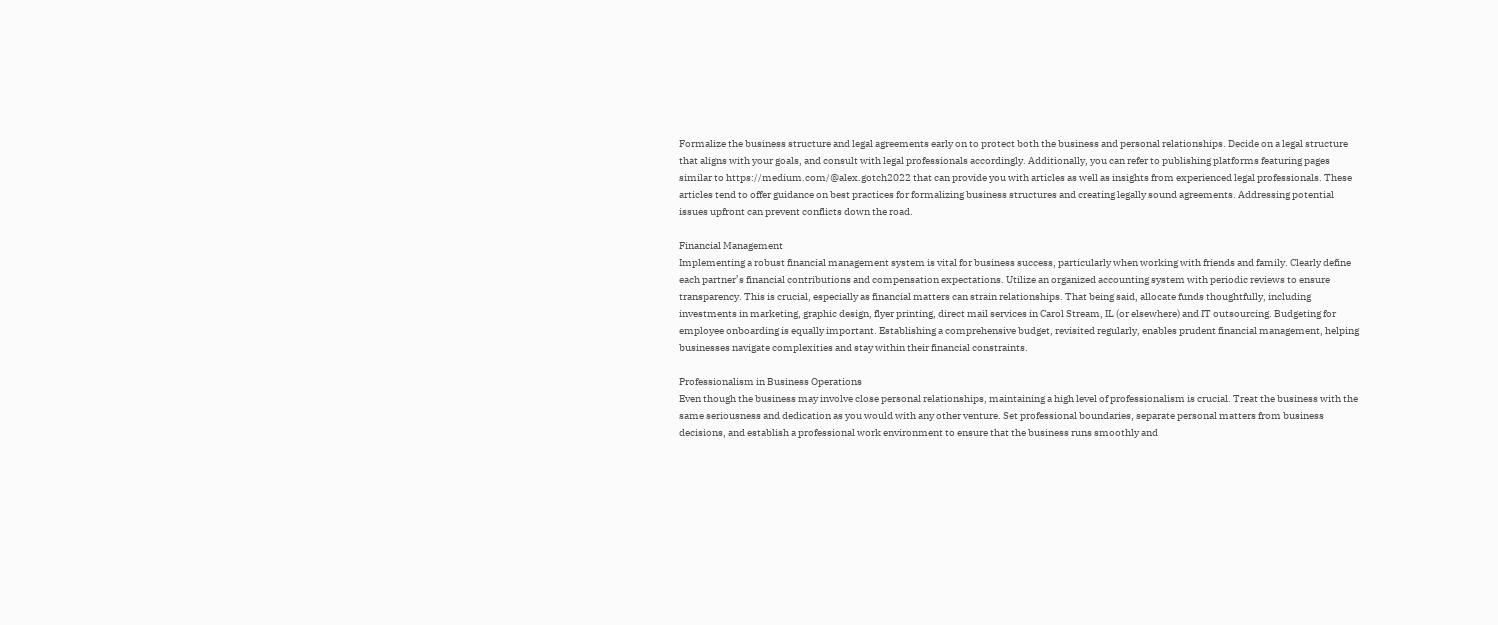Formalize the business structure and legal agreements early on to protect both the business and personal relationships. Decide on a legal structure that aligns with your goals, and consult with legal professionals accordingly. Additionally, you can refer to publishing platforms featuring pages similar to https://medium.com/@alex.gotch2022 that can provide you with articles as well as insights from experienced legal professionals. These articles tend to offer guidance on best practices for formalizing business structures and creating legally sound agreements. Addressing potential issues upfront can prevent conflicts down the road.

Financial Management
Implementing a robust financial management system is vital for business success, particularly when working with friends and family. Clearly define each partner’s financial contributions and compensation expectations. Utilize an organized accounting system with periodic reviews to ensure transparency. This is crucial, especially as financial matters can strain relationships. That being said, allocate funds thoughtfully, including investments in marketing, graphic design, flyer printing, direct mail services in Carol Stream, IL (or elsewhere) and IT outsourcing. Budgeting for employee onboarding is equally important. Establishing a comprehensive budget, revisited regularly, enables prudent financial management, helping businesses navigate complexities and stay within their financial constraints.

Professionalism in Business Operations
Even though the business may involve close personal relationships, maintaining a high level of professionalism is crucial. Treat the business with the same seriousness and dedication as you would with any other venture. Set professional boundaries, separate personal matters from business decisions, and establish a professional work environment to ensure that the business runs smoothly and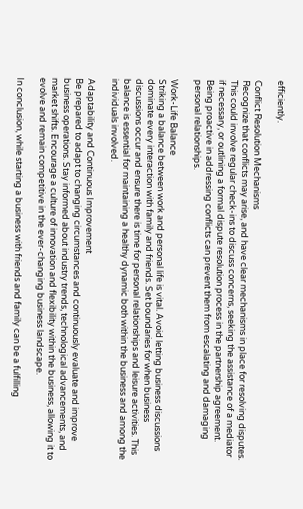efficiently.

Conflict Resolution Mechanisms
Recognize that conflicts may arise, and have clear mechanisms in place for resolving disputes. This could involve regular check-ins to discuss concerns, seeking the assistance of a mediator if necessary, or outlining a formal dispute resolution process in the partnership agreement. Being proactive in addressing conflicts can prevent them from escalating and damaging personal relationships.

Work-Life Balance
Striking a balance between work and personal life is vital. Avoid letting business discussions dominate every interaction with family and friends. Set boundaries for when business discussions occur and ensure there is time for personal relationships and leisure activities. This balance is essential for maintaining a healthy dynamic both within the business and among the individuals involved.

Adaptability and Continuous Improvement
Be prepared to adapt to changing circumstances and continuously evaluate and improve business operations. Stay informed about industry trends, technological advancements, and market shifts. Encourage a culture of innovation and flexibility within the business, allowing it to evolve and remain competitive in the ever-changing business landscape.

In conclusion, while starting a business with friends and family can be a fulfilling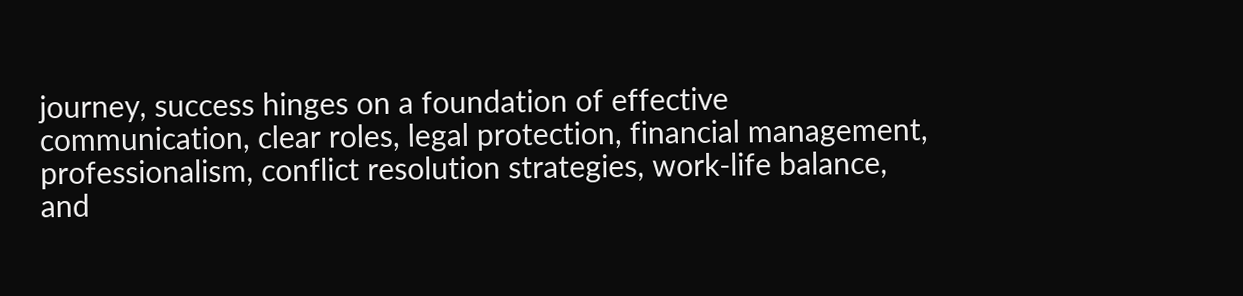journey, success hinges on a foundation of effective communication, clear roles, legal protection, financial management, professionalism, conflict resolution strategies, work-life balance, and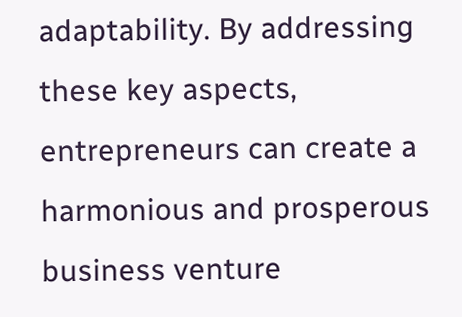adaptability. By addressing these key aspects, entrepreneurs can create a harmonious and prosperous business venture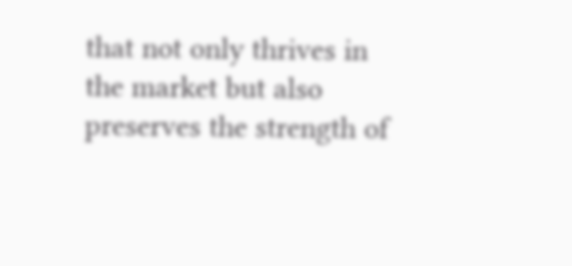that not only thrives in the market but also preserves the strength of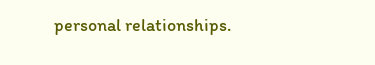personal relationships.